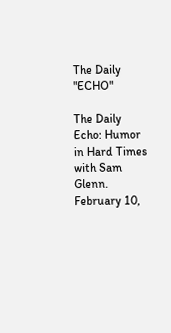The Daily "ECHO"

The Daily Echo: Humor in Hard Times with Sam Glenn. February 10,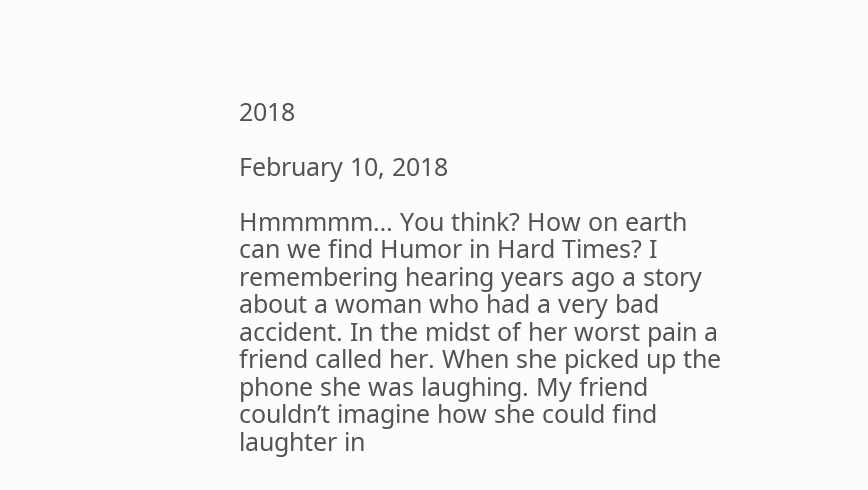2018

February 10, 2018

Hmmmmm… You think? How on earth can we find Humor in Hard Times? I remembering hearing years ago a story about a woman who had a very bad accident. In the midst of her worst pain a friend called her. When she picked up the phone she was laughing. My friend couldn’t imagine how she could find laughter in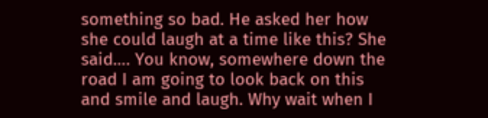something so bad. He asked her how she could laugh at a time like this? She said…. You know, somewhere down the road I am going to look back on this and smile and laugh. Why wait when I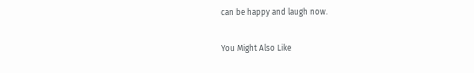can be happy and laugh now.

You Might Also Like